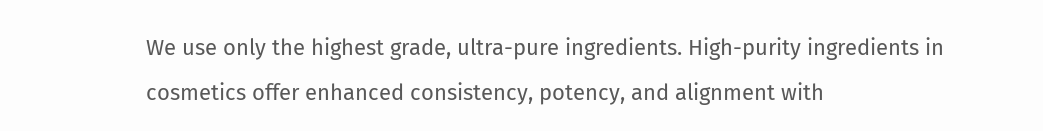We use only the highest grade, ultra-pure ingredients. High-purity ingredients in cosmetics offer enhanced consistency, potency, and alignment with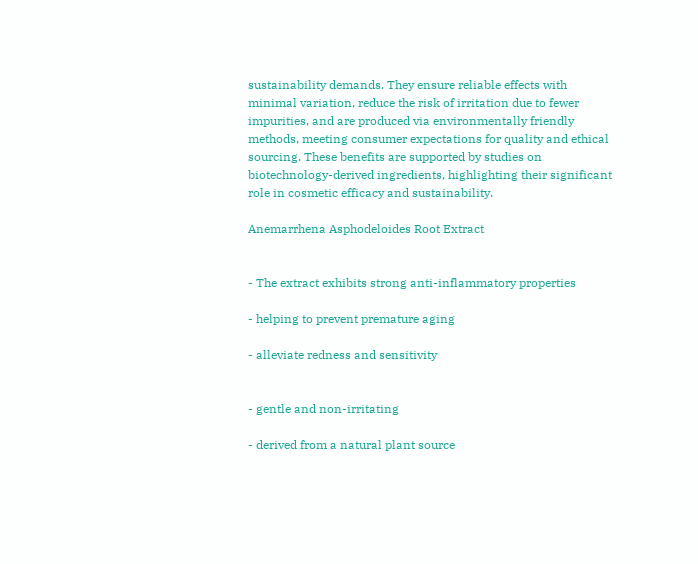sustainability demands. They ensure reliable effects with minimal variation, reduce the risk of irritation due to fewer impurities, and are produced via environmentally friendly methods, meeting consumer expectations for quality and ethical sourcing. These benefits are supported by studies on biotechnology-derived ingredients, highlighting their significant role in cosmetic efficacy and sustainability.

Anemarrhena Asphodeloides Root Extract


- The extract exhibits strong anti-inflammatory properties

- helping to prevent premature aging

- alleviate redness and sensitivity


- gentle and non-irritating

- derived from a natural plant source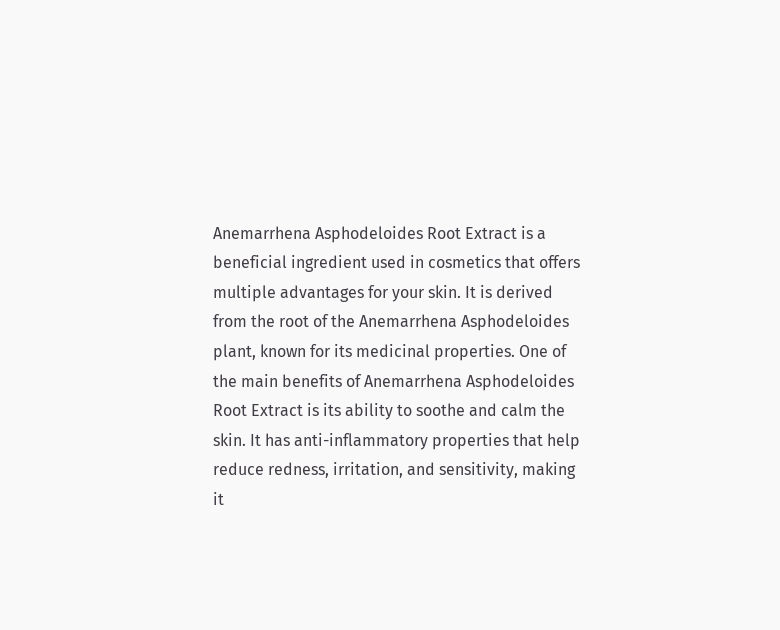Anemarrhena Asphodeloides Root Extract is a beneficial ingredient used in cosmetics that offers multiple advantages for your skin. It is derived from the root of the Anemarrhena Asphodeloides plant, known for its medicinal properties. One of the main benefits of Anemarrhena Asphodeloides Root Extract is its ability to soothe and calm the skin. It has anti-inflammatory properties that help reduce redness, irritation, and sensitivity, making it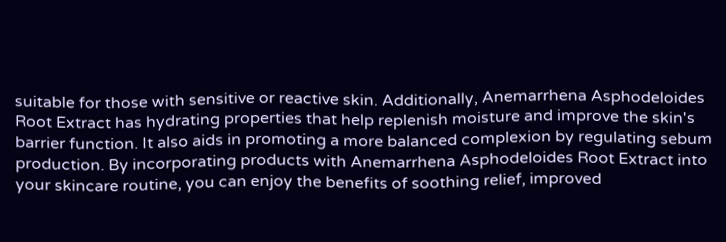suitable for those with sensitive or reactive skin. Additionally, Anemarrhena Asphodeloides Root Extract has hydrating properties that help replenish moisture and improve the skin's barrier function. It also aids in promoting a more balanced complexion by regulating sebum production. By incorporating products with Anemarrhena Asphodeloides Root Extract into your skincare routine, you can enjoy the benefits of soothing relief, improved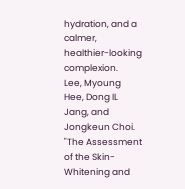hydration, and a calmer, healthier-looking complexion.
Lee, Myoung Hee, Dong IL Jang, and Jongkeun Choi. "The Assessment of the Skin-Whitening and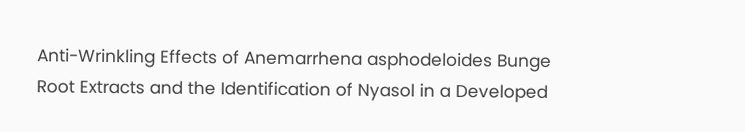Anti-Wrinkling Effects of Anemarrhena asphodeloides Bunge Root Extracts and the Identification of Nyasol in a Developed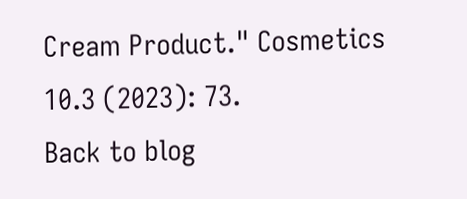Cream Product." Cosmetics 10.3 (2023): 73.
Back to blog